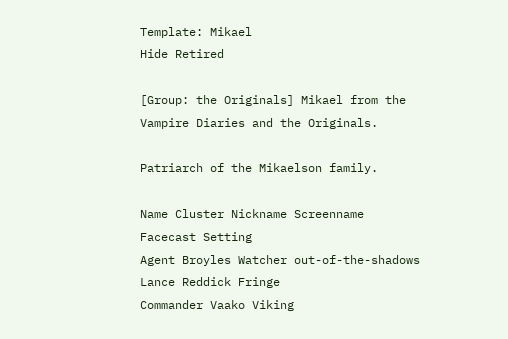Template: Mikael
Hide Retired

[Group: the Originals] Mikael from the Vampire Diaries and the Originals.

Patriarch of the Mikaelson family.

Name Cluster Nickname Screenname Facecast Setting
Agent Broyles Watcher out-of-the-shadows Lance Reddick Fringe
Commander Vaako Viking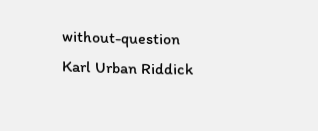without-question Karl Urban Riddick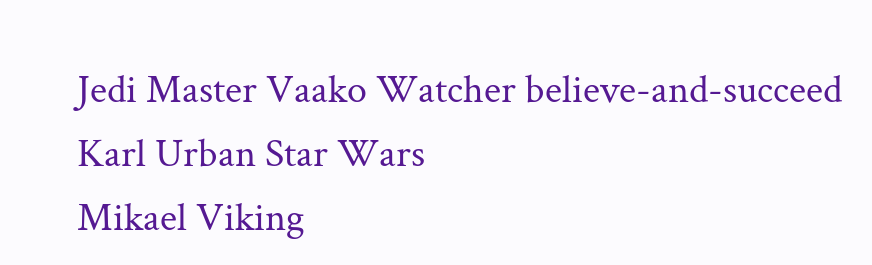Jedi Master Vaako Watcher believe-and-succeed Karl Urban Star Wars
Mikael Viking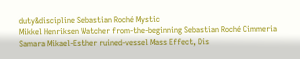duty&discipline Sebastian Roché Mystic
Mikkel Henriksen Watcher from-the-beginning Sebastian Roché Cimmeria
Samara Mikael-Esther ruined-vessel Mass Effect, Dis